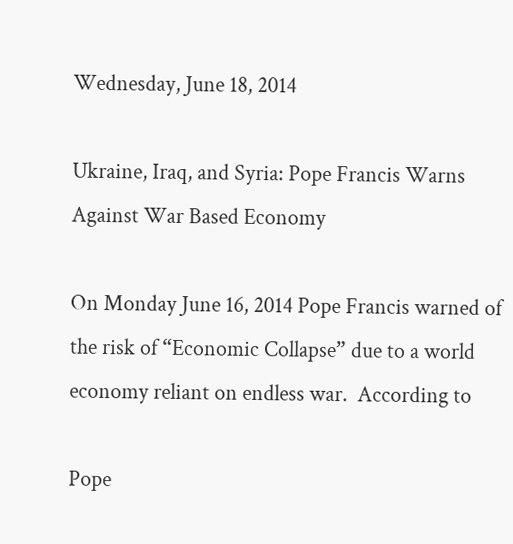Wednesday, June 18, 2014

Ukraine, Iraq, and Syria: Pope Francis Warns Against War Based Economy

On Monday June 16, 2014 Pope Francis warned of the risk of “Economic Collapse” due to a world economy reliant on endless war.  According to

Pope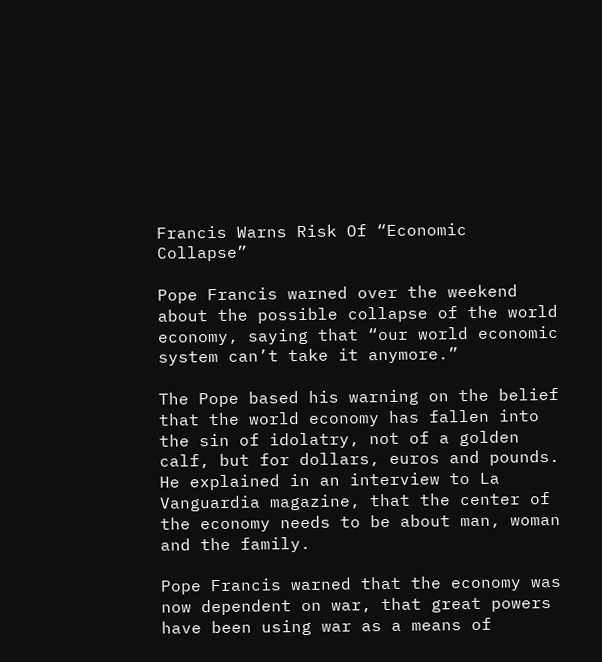Francis Warns Risk Of “Economic Collapse”

Pope Francis warned over the weekend about the possible collapse of the world economy, saying that “our world economic system can’t take it anymore.”

The Pope based his warning on the belief that the world economy has fallen into the sin of idolatry, not of a golden calf, but for dollars, euros and pounds. He explained in an interview to La Vanguardia magazine, that the center of the economy needs to be about man, woman and the family.

Pope Francis warned that the economy was now dependent on war, that great powers have been using war as a means of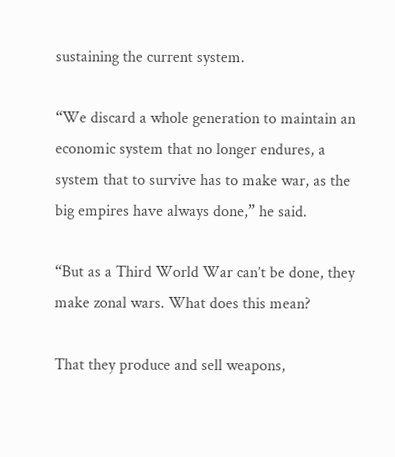sustaining the current system.

“We discard a whole generation to maintain an economic system that no longer endures, a system that to survive has to make war, as the big empires have always done,” he said.

“But as a Third World War can’t be done, they make zonal wars. What does this mean?

That they produce and sell weapons,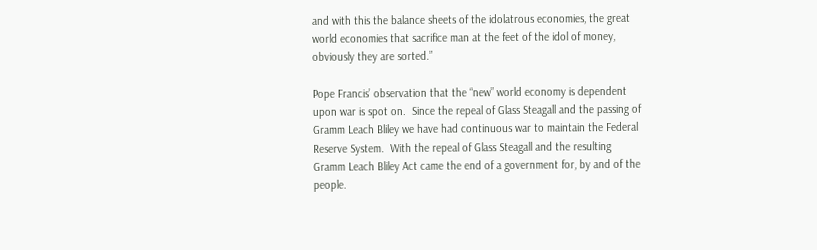and with this the balance sheets of the idolatrous economies, the great world economies that sacrifice man at the feet of the idol of money, obviously they are sorted.”

Pope Francis’ observation that the “new” world economy is dependent upon war is spot on.  Since the repeal of Glass Steagall and the passing of Gramm Leach Bliley we have had continuous war to maintain the Federal Reserve System.  With the repeal of Glass Steagall and the resulting Gramm Leach Bliley Act came the end of a government for, by and of the people.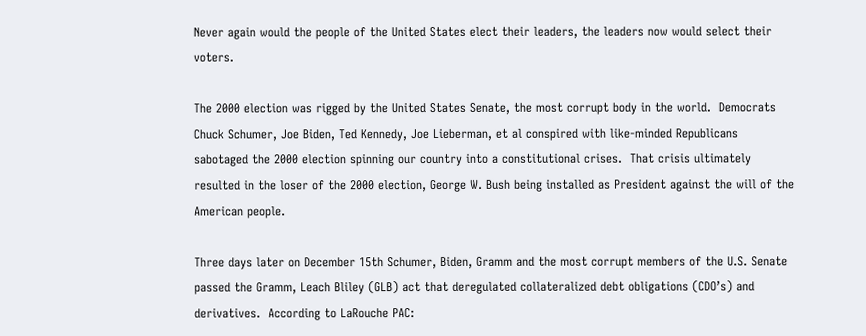Never again would the people of the United States elect their leaders, the leaders now would select their voters.

The 2000 election was rigged by the United States Senate, the most corrupt body in the world.  Democrats Chuck Schumer, Joe Biden, Ted Kennedy, Joe Lieberman, et al conspired with like-minded Republicans sabotaged the 2000 election spinning our country into a constitutional crises.  That crisis ultimately resulted in the loser of the 2000 election, George W. Bush being installed as President against the will of the American people.

Three days later on December 15th Schumer, Biden, Gramm and the most corrupt members of the U.S. Senate passed the Gramm, Leach Bliley (GLB) act that deregulated collateralized debt obligations (CDO’s) and derivatives.  According to LaRouche PAC: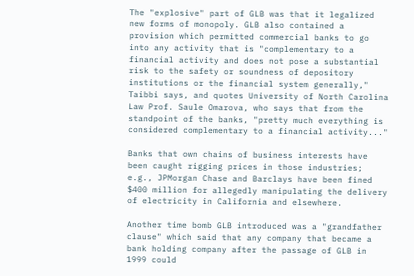The "explosive" part of GLB was that it legalized new forms of monopoly. GLB also contained a provision which permitted commercial banks to go into any activity that is "complementary to a financial activity and does not pose a substantial risk to the safety or soundness of depository institutions or the financial system generally," Taibbi says, and quotes University of North Carolina Law Prof. Saule Omarova, who says that from the standpoint of the banks, "pretty much everything is considered complementary to a financial activity..."

Banks that own chains of business interests have been caught rigging prices in those industries; e.g., JPMorgan Chase and Barclays have been fined $400 million for allegedly manipulating the delivery of electricity in California and elsewhere.

Another time bomb GLB introduced was a "grandfather clause" which said that any company that became a bank holding company after the passage of GLB in 1999 could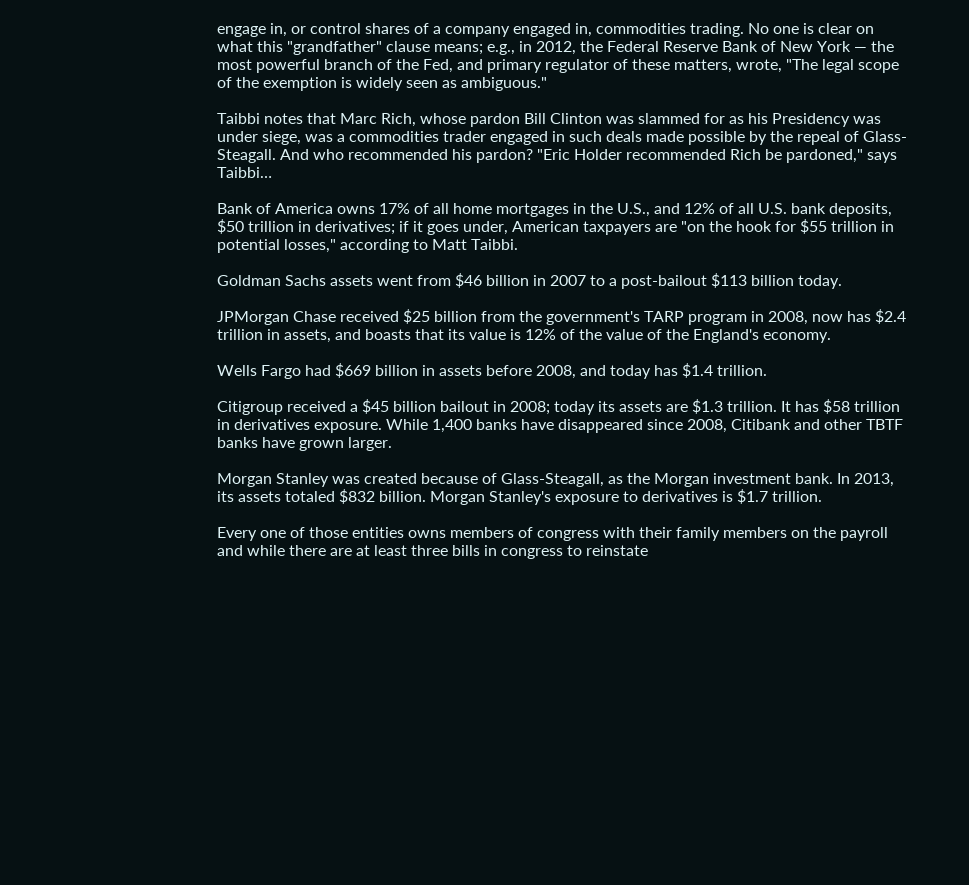engage in, or control shares of a company engaged in, commodities trading. No one is clear on what this "grandfather" clause means; e.g., in 2012, the Federal Reserve Bank of New York — the most powerful branch of the Fed, and primary regulator of these matters, wrote, "The legal scope of the exemption is widely seen as ambiguous."

Taibbi notes that Marc Rich, whose pardon Bill Clinton was slammed for as his Presidency was under siege, was a commodities trader engaged in such deals made possible by the repeal of Glass-Steagall. And who recommended his pardon? "Eric Holder recommended Rich be pardoned," says Taibbi…

Bank of America owns 17% of all home mortgages in the U.S., and 12% of all U.S. bank deposits, $50 trillion in derivatives; if it goes under, American taxpayers are "on the hook for $55 trillion in potential losses," according to Matt Taibbi.

Goldman Sachs assets went from $46 billion in 2007 to a post-bailout $113 billion today.

JPMorgan Chase received $25 billion from the government's TARP program in 2008, now has $2.4 trillion in assets, and boasts that its value is 12% of the value of the England's economy.

Wells Fargo had $669 billion in assets before 2008, and today has $1.4 trillion.

Citigroup received a $45 billion bailout in 2008; today its assets are $1.3 trillion. It has $58 trillion in derivatives exposure. While 1,400 banks have disappeared since 2008, Citibank and other TBTF banks have grown larger.

Morgan Stanley was created because of Glass-Steagall, as the Morgan investment bank. In 2013, its assets totaled $832 billion. Morgan Stanley's exposure to derivatives is $1.7 trillion.

Every one of those entities owns members of congress with their family members on the payroll and while there are at least three bills in congress to reinstate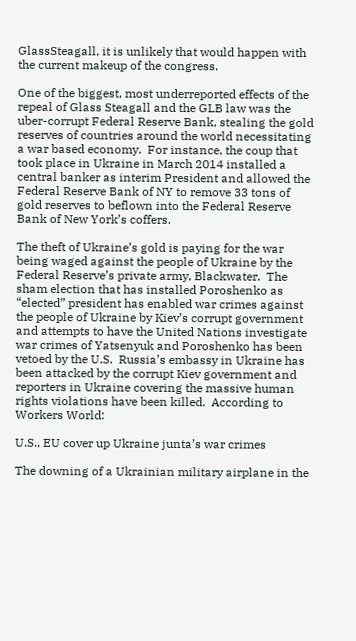GlassSteagall, it is unlikely that would happen with the current makeup of the congress.

One of the biggest, most underreported effects of the repeal of Glass Steagall and the GLB law was the uber-corrupt Federal Reserve Bank, stealing the gold reserves of countries around the world necessitating a war based economy.  For instance, the coup that took place in Ukraine in March 2014 installed a central banker as interim President and allowed the Federal Reserve Bank of NY to remove 33 tons of gold reserves to beflown into the Federal Reserve Bank of New York’s coffers.

The theft of Ukraine’s gold is paying for the war being waged against the people of Ukraine by the Federal Reserve’s private army, Blackwater.  The sham election that has installed Poroshenko as “elected” president has enabled war crimes against the people of Ukraine by Kiev’s corrupt government and attempts to have the United Nations investigate war crimes of Yatsenyuk and Poroshenko has been vetoed by the U.S.  Russia’s embassy in Ukraine has been attacked by the corrupt Kiev government and reporters in Ukraine covering the massive human rights violations have been killed.  According to Workers World:

U.S., EU cover up Ukraine junta’s war crimes

The downing of a Ukrainian military airplane in the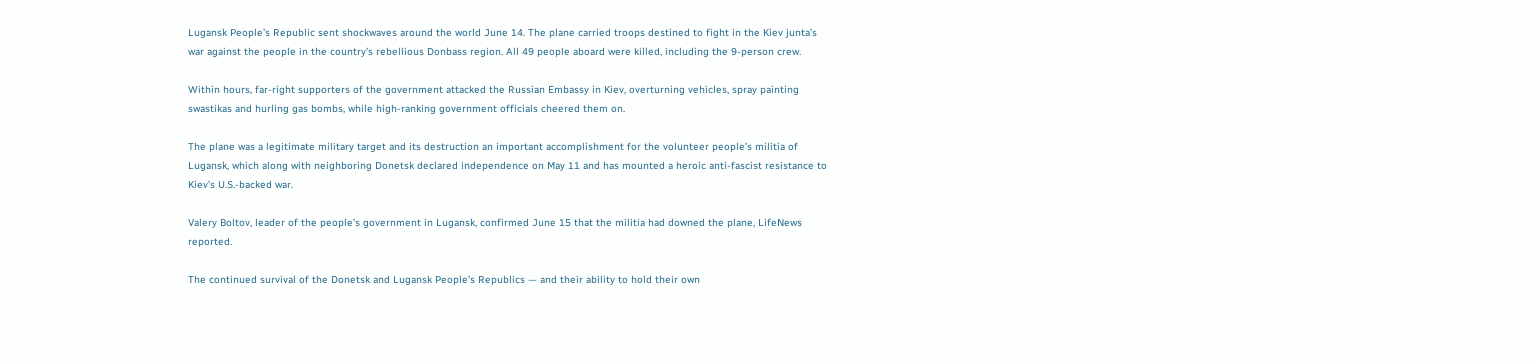Lugansk People’s Republic sent shockwaves around the world June 14. The plane carried troops destined to fight in the Kiev junta’s war against the people in the country’s rebellious Donbass region. All 49 people aboard were killed, including the 9-person crew.

Within hours, far-right supporters of the government attacked the Russian Embassy in Kiev, overturning vehicles, spray painting swastikas and hurling gas bombs, while high-ranking government officials cheered them on.

The plane was a legitimate military target and its destruction an important accomplishment for the volunteer people’s militia of Lugansk, which along with neighboring Donetsk declared independence on May 11 and has mounted a heroic anti-fascist resistance to Kiev’s U.S.-backed war.

Valery Boltov, leader of the people’s government in Lugansk, confirmed June 15 that the militia had downed the plane, LifeNews reported.

The continued survival of the Donetsk and Lugansk People’s Republics — and their ability to hold their own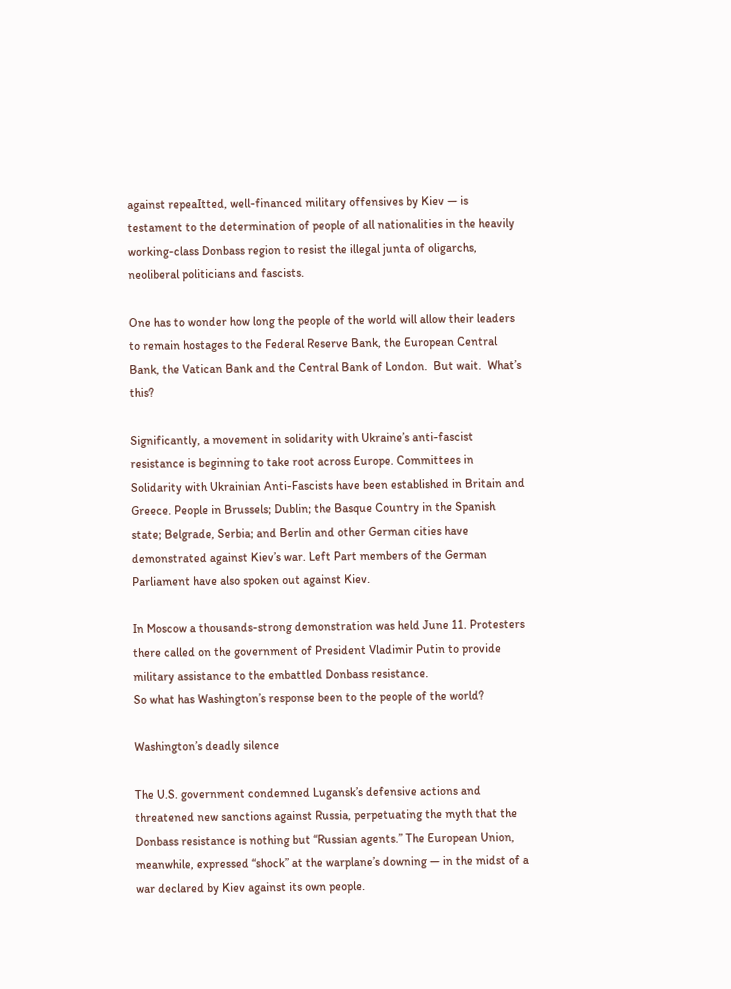against repeaItted, well-financed military offensives by Kiev — is testament to the determination of people of all nationalities in the heavily working-class Donbass region to resist the illegal junta of oligarchs, neoliberal politicians and fascists.

One has to wonder how long the people of the world will allow their leaders to remain hostages to the Federal Reserve Bank, the European Central Bank, the Vatican Bank and the Central Bank of London.  But wait.  What’s this?

Significantly, a movement in solidarity with Ukraine’s anti-fascist resistance is beginning to take root across Europe. Committees in Solidarity with Ukrainian Anti-Fascists have been established in Britain and Greece. People in Brussels; Dublin; the Basque Country in the Spanish state; Belgrade, Serbia; and Berlin and other German cities have demonstrated against Kiev’s war. Left Part members of the German Parliament have also spoken out against Kiev.

In Moscow a thousands-strong demonstration was held June 11. Protesters there called on the government of President Vladimir Putin to provide military assistance to the embattled Donbass resistance.
So what has Washington’s response been to the people of the world?

Washington’s deadly silence

The U.S. government condemned Lugansk’s defensive actions and threatened new sanctions against Russia, perpetuating the myth that the Donbass resistance is nothing but “Russian agents.” The European Union, meanwhile, expressed “shock” at the warplane’s downing — in the midst of a war declared by Kiev against its own people.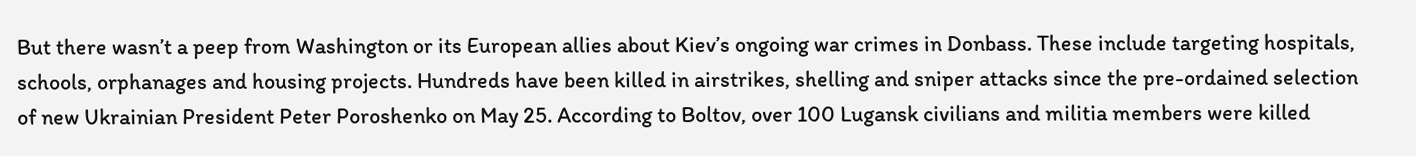But there wasn’t a peep from Washington or its European allies about Kiev’s ongoing war crimes in Donbass. These include targeting hospitals, schools, orphanages and housing projects. Hundreds have been killed in airstrikes, shelling and sniper attacks since the pre-ordained selection of new Ukrainian President Peter Poroshenko on May 25. According to Boltov, over 100 Lugansk civilians and militia members were killed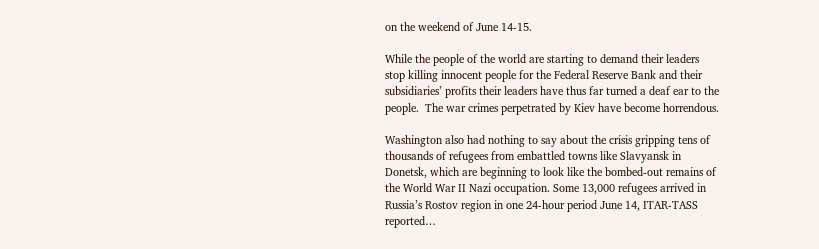on the weekend of June 14-15.

While the people of the world are starting to demand their leaders stop killing innocent people for the Federal Reserve Bank and their subsidiaries’ profits their leaders have thus far turned a deaf ear to the people.  The war crimes perpetrated by Kiev have become horrendous.

Washington also had nothing to say about the crisis gripping tens of thousands of refugees from embattled towns like Slavyansk in Donetsk, which are beginning to look like the bombed-out remains of the World War II Nazi occupation. Some 13,000 refugees arrived in Russia’s Rostov region in one 24-hour period June 14, ITAR-TASS reported…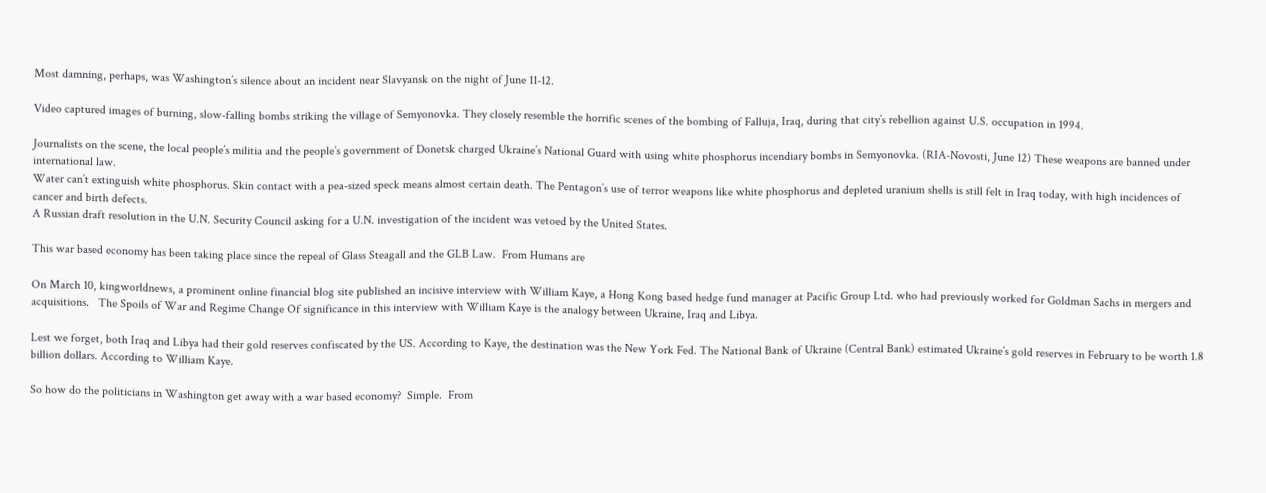Most damning, perhaps, was Washington’s silence about an incident near Slavyansk on the night of June 11-12.

Video captured images of burning, slow-falling bombs striking the village of Semyonovka. They closely resemble the horrific scenes of the bombing of Falluja, Iraq, during that city’s rebellion against U.S. occupation in 1994.

Journalists on the scene, the local people’s militia and the people’s government of Donetsk charged Ukraine’s National Guard with using white phosphorus incendiary bombs in Semyonovka. (RIA-Novosti, June 12) These weapons are banned under international law.
Water can’t extinguish white phosphorus. Skin contact with a pea-sized speck means almost certain death. The Pentagon’s use of terror weapons like white phosphorus and depleted uranium shells is still felt in Iraq today, with high incidences of cancer and birth defects.
A Russian draft resolution in the U.N. Security Council asking for a U.N. investigation of the incident was vetoed by the United States.

This war based economy has been taking place since the repeal of Glass Steagall and the GLB Law.  From Humans are

On March 10, kingworldnews, a prominent online financial blog site published an incisive interview with William Kaye, a Hong Kong based hedge fund manager at Pacific Group Ltd. who had previously worked for Goldman Sachs in mergers and acquisitions.   The Spoils of War and Regime Change Of significance in this interview with William Kaye is the analogy between Ukraine, Iraq and Libya.

Lest we forget, both Iraq and Libya had their gold reserves confiscated by the US. According to Kaye, the destination was the New York Fed. The National Bank of Ukraine (Central Bank) estimated Ukraine’s gold reserves in February to be worth 1.8 billion dollars. According to William Kaye.

So how do the politicians in Washington get away with a war based economy?  Simple.  From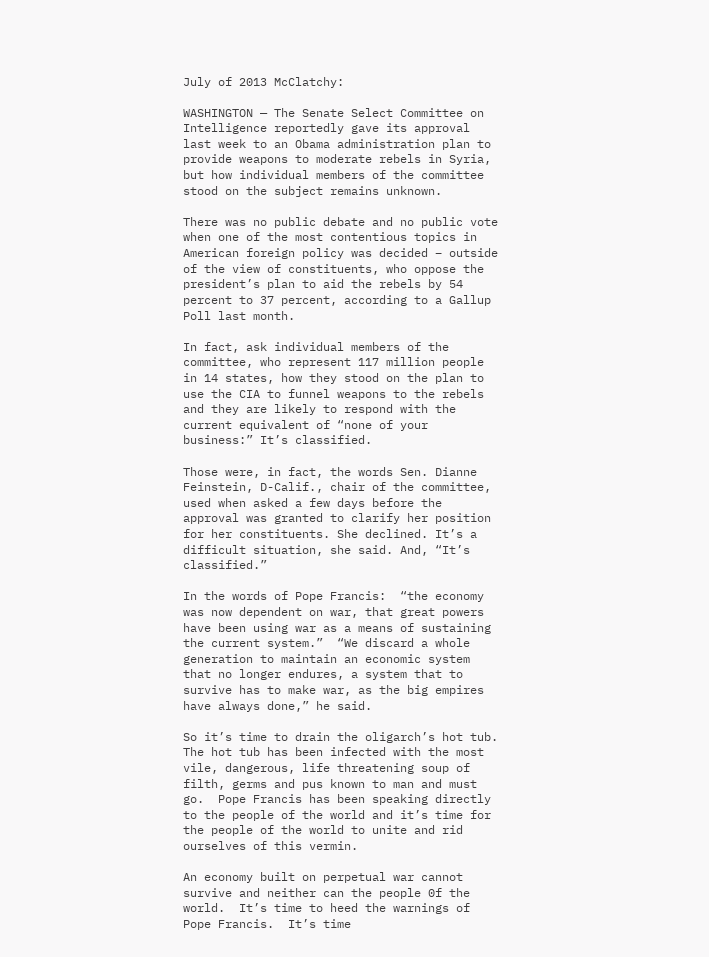July of 2013 McClatchy:

WASHINGTON — The Senate Select Committee on Intelligence reportedly gave its approval last week to an Obama administration plan to provide weapons to moderate rebels in Syria, but how individual members of the committee stood on the subject remains unknown.

There was no public debate and no public vote when one of the most contentious topics in American foreign policy was decided – outside of the view of constituents, who oppose the president’s plan to aid the rebels by 54 percent to 37 percent, according to a Gallup Poll last month.

In fact, ask individual members of the committee, who represent 117 million people in 14 states, how they stood on the plan to use the CIA to funnel weapons to the rebels and they are likely to respond with the current equivalent of “none of your business:” It’s classified.

Those were, in fact, the words Sen. Dianne Feinstein, D-Calif., chair of the committee, used when asked a few days before the approval was granted to clarify her position for her constituents. She declined. It’s a difficult situation, she said. And, “It’s classified.”

In the words of Pope Francis:  “the economy was now dependent on war, that great powers have been using war as a means of sustaining the current system.”  “We discard a whole generation to maintain an economic system that no longer endures, a system that to survive has to make war, as the big empires have always done,” he said.

So it’s time to drain the oligarch’s hot tub.  The hot tub has been infected with the most vile, dangerous, life threatening soup of filth, germs and pus known to man and must go.  Pope Francis has been speaking directly to the people of the world and it’s time for the people of the world to unite and rid ourselves of this vermin.

An economy built on perpetual war cannot survive and neither can the people 0f the world.  It’s time to heed the warnings of Pope Francis.  It’s time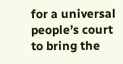for a universal people’s court to bring the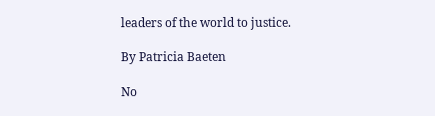leaders of the world to justice.

By Patricia Baeten

No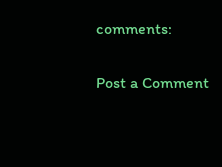comments:

Post a Comment